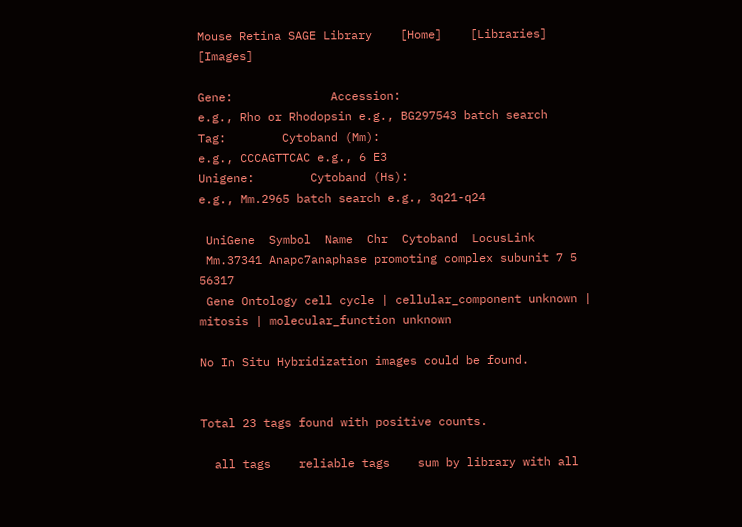Mouse Retina SAGE Library    [Home]    [Libraries]    [Images]

Gene:              Accession:
e.g., Rho or Rhodopsin e.g., BG297543 batch search
Tag:        Cytoband (Mm):
e.g., CCCAGTTCAC e.g., 6 E3
Unigene:        Cytoband (Hs):
e.g., Mm.2965 batch search e.g., 3q21-q24

 UniGene  Symbol  Name  Chr  Cytoband  LocusLink
 Mm.37341 Anapc7anaphase promoting complex subunit 7 5    56317
 Gene Ontology cell cycle | cellular_component unknown | mitosis | molecular_function unknown

No In Situ Hybridization images could be found.


Total 23 tags found with positive counts.

  all tags    reliable tags    sum by library with all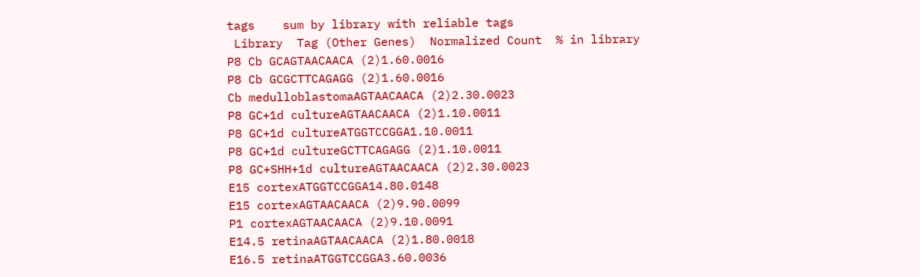tags    sum by library with reliable tags
 Library  Tag (Other Genes)  Normalized Count  % in library
P8 Cb GCAGTAACAACA (2)1.60.0016
P8 Cb GCGCTTCAGAGG (2)1.60.0016
Cb medulloblastomaAGTAACAACA (2)2.30.0023
P8 GC+1d cultureAGTAACAACA (2)1.10.0011
P8 GC+1d cultureATGGTCCGGA1.10.0011
P8 GC+1d cultureGCTTCAGAGG (2)1.10.0011
P8 GC+SHH+1d cultureAGTAACAACA (2)2.30.0023
E15 cortexATGGTCCGGA14.80.0148
E15 cortexAGTAACAACA (2)9.90.0099
P1 cortexAGTAACAACA (2)9.10.0091
E14.5 retinaAGTAACAACA (2)1.80.0018
E16.5 retinaATGGTCCGGA3.60.0036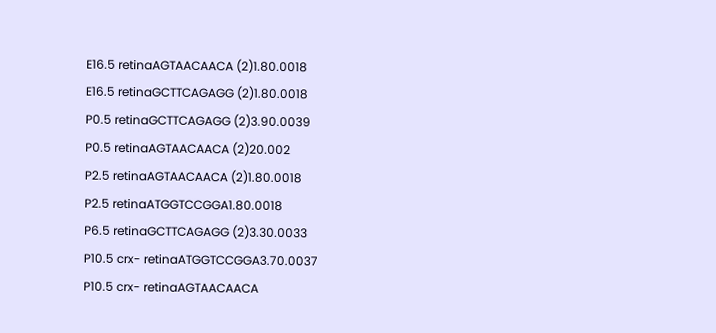E16.5 retinaAGTAACAACA (2)1.80.0018
E16.5 retinaGCTTCAGAGG (2)1.80.0018
P0.5 retinaGCTTCAGAGG (2)3.90.0039
P0.5 retinaAGTAACAACA (2)20.002
P2.5 retinaAGTAACAACA (2)1.80.0018
P2.5 retinaATGGTCCGGA1.80.0018
P6.5 retinaGCTTCAGAGG (2)3.30.0033
P10.5 crx- retinaATGGTCCGGA3.70.0037
P10.5 crx- retinaAGTAACAACA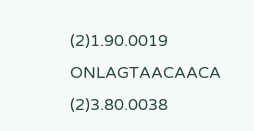(2)1.90.0019
ONLAGTAACAACA (2)3.80.0038